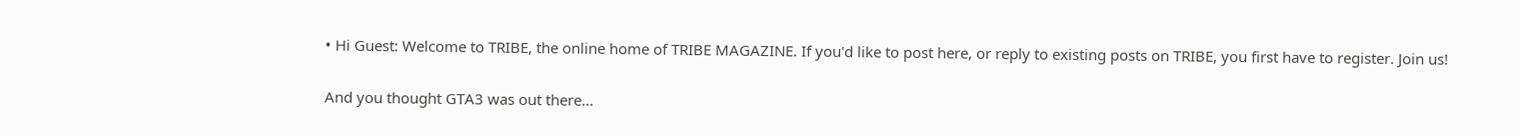• Hi Guest: Welcome to TRIBE, the online home of TRIBE MAGAZINE. If you'd like to post here, or reply to existing posts on TRIBE, you first have to register. Join us!

And you thought GTA3 was out there...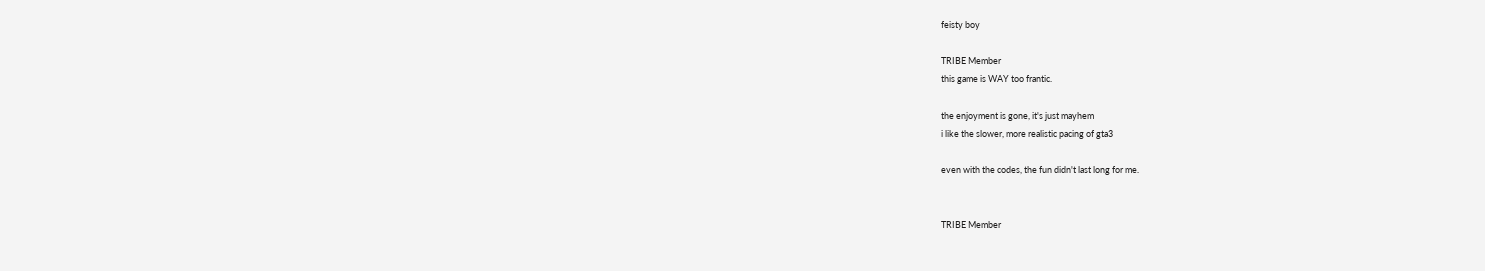feisty boy

TRIBE Member
this game is WAY too frantic.

the enjoyment is gone, it's just mayhem
i like the slower, more realistic pacing of gta3

even with the codes, the fun didn't last long for me.


TRIBE Member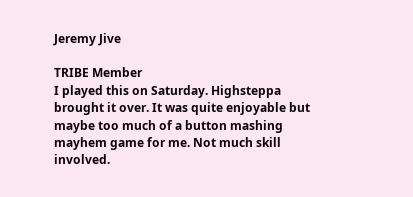Jeremy Jive

TRIBE Member
I played this on Saturday. Highsteppa brought it over. It was quite enjoyable but maybe too much of a button mashing mayhem game for me. Not much skill involved.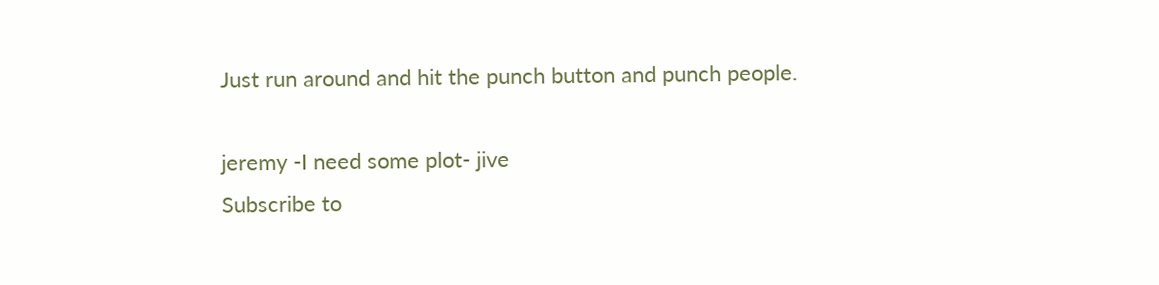Just run around and hit the punch button and punch people.

jeremy -I need some plot- jive
Subscribe to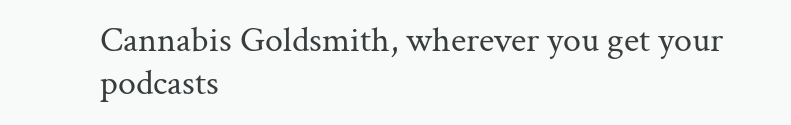Cannabis Goldsmith, wherever you get your podcasts